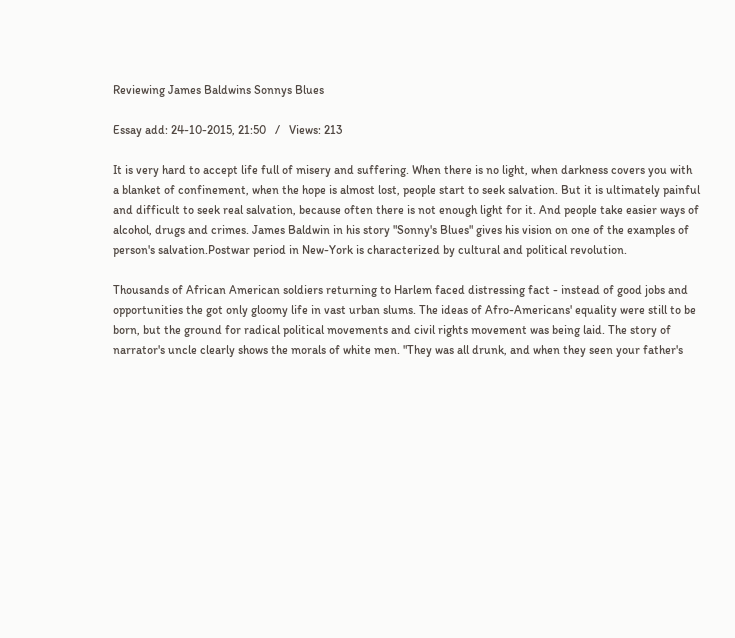Reviewing James Baldwins Sonnys Blues

Essay add: 24-10-2015, 21:50   /   Views: 213

It is very hard to accept life full of misery and suffering. When there is no light, when darkness covers you with a blanket of confinement, when the hope is almost lost, people start to seek salvation. But it is ultimately painful and difficult to seek real salvation, because often there is not enough light for it. And people take easier ways of alcohol, drugs and crimes. James Baldwin in his story "Sonny's Blues" gives his vision on one of the examples of person's salvation.Postwar period in New-York is characterized by cultural and political revolution.

Thousands of African American soldiers returning to Harlem faced distressing fact - instead of good jobs and opportunities the got only gloomy life in vast urban slums. The ideas of Afro-Americans' equality were still to be born, but the ground for radical political movements and civil rights movement was being laid. The story of narrator's uncle clearly shows the morals of white men. "They was all drunk, and when they seen your father's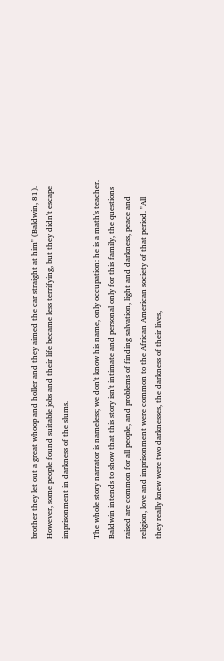brother they let out a great whoop and holler and they aimed the car straight at him" (Baldwin, 81). However, some people found suitable jobs and their life became less terrifying, but they didn't escape imprisonment in darkness of the slums.

The whole story narrator is nameless; we don't know his name, only occupation: he is a math's teacher. Baldwin intends to show that this story isn't intimate and personal only for this family, the questions raised are common for all people, and problems of finding salvation, light and darkness, peace and religion, love and imprisonment were common to the African American society of that period. "All they really knew were two darknesses, the darkness of their lives,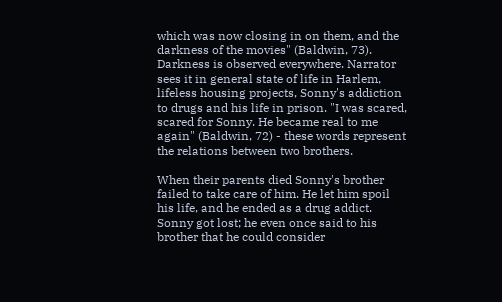which was now closing in on them, and the darkness of the movies" (Baldwin, 73). Darkness is observed everywhere. Narrator sees it in general state of life in Harlem, lifeless housing projects, Sonny's addiction to drugs and his life in prison. "I was scared, scared for Sonny. He became real to me again" (Baldwin, 72) - these words represent the relations between two brothers.

When their parents died Sonny's brother failed to take care of him. He let him spoil his life, and he ended as a drug addict. Sonny got lost; he even once said to his brother that he could consider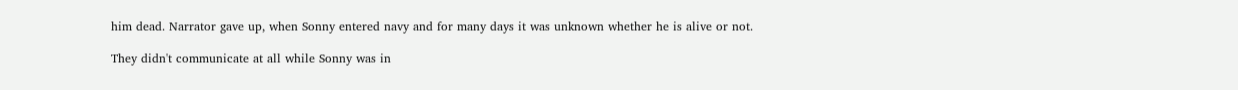him dead. Narrator gave up, when Sonny entered navy and for many days it was unknown whether he is alive or not.

They didn't communicate at all while Sonny was in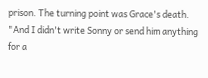prison. The turning point was Grace's death. "And I didn't write Sonny or send him anything for a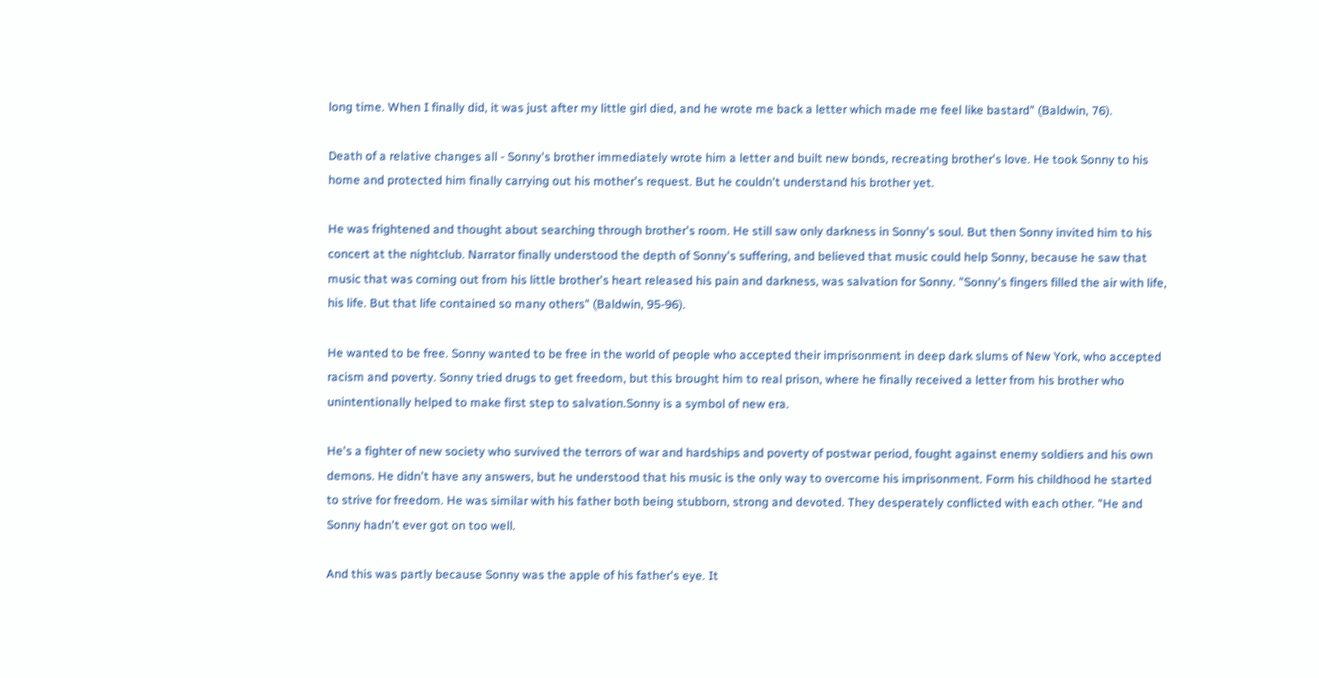long time. When I finally did, it was just after my little girl died, and he wrote me back a letter which made me feel like bastard" (Baldwin, 76).

Death of a relative changes all - Sonny's brother immediately wrote him a letter and built new bonds, recreating brother's love. He took Sonny to his home and protected him finally carrying out his mother's request. But he couldn't understand his brother yet.

He was frightened and thought about searching through brother's room. He still saw only darkness in Sonny's soul. But then Sonny invited him to his concert at the nightclub. Narrator finally understood the depth of Sonny's suffering, and believed that music could help Sonny, because he saw that music that was coming out from his little brother's heart released his pain and darkness, was salvation for Sonny. "Sonny's fingers filled the air with life, his life. But that life contained so many others" (Baldwin, 95-96).

He wanted to be free. Sonny wanted to be free in the world of people who accepted their imprisonment in deep dark slums of New York, who accepted racism and poverty. Sonny tried drugs to get freedom, but this brought him to real prison, where he finally received a letter from his brother who unintentionally helped to make first step to salvation.Sonny is a symbol of new era.

He's a fighter of new society who survived the terrors of war and hardships and poverty of postwar period, fought against enemy soldiers and his own demons. He didn't have any answers, but he understood that his music is the only way to overcome his imprisonment. Form his childhood he started to strive for freedom. He was similar with his father both being stubborn, strong and devoted. They desperately conflicted with each other. "He and Sonny hadn't ever got on too well.

And this was partly because Sonny was the apple of his father's eye. It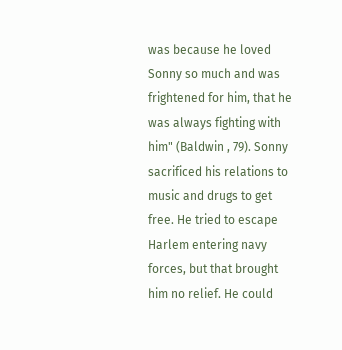was because he loved Sonny so much and was frightened for him, that he was always fighting with him" (Baldwin , 79). Sonny sacrificed his relations to music and drugs to get free. He tried to escape Harlem entering navy forces, but that brought him no relief. He could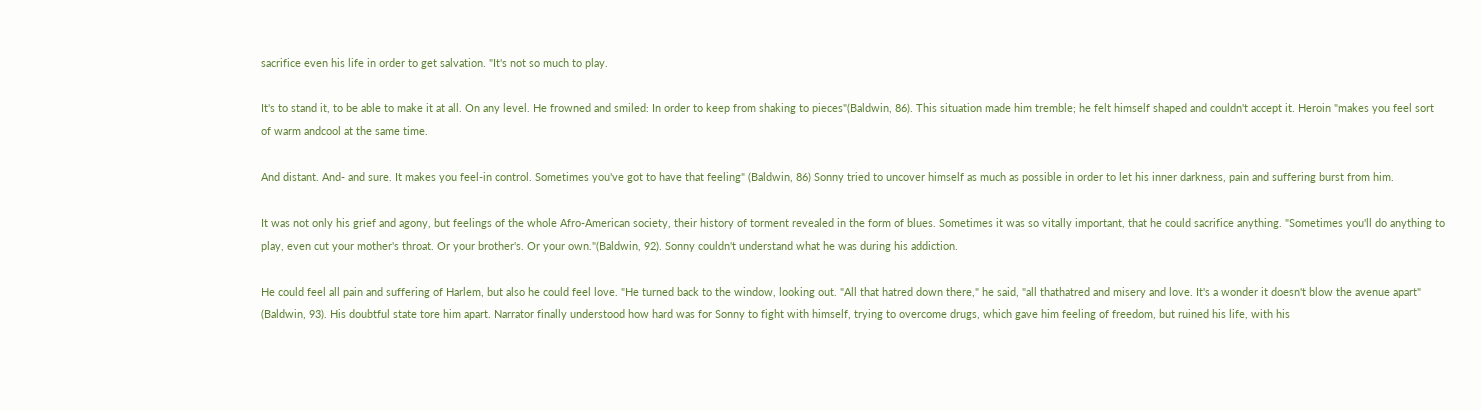sacrifice even his life in order to get salvation. "It's not so much to play.

It's to stand it, to be able to make it at all. On any level. He frowned and smiled: In order to keep from shaking to pieces"(Baldwin, 86). This situation made him tremble; he felt himself shaped and couldn't accept it. Heroin "makes you feel sort of warm andcool at the same time.

And distant. And- and sure. It makes you feel-in control. Sometimes you've got to have that feeling" (Baldwin, 86) Sonny tried to uncover himself as much as possible in order to let his inner darkness, pain and suffering burst from him.

It was not only his grief and agony, but feelings of the whole Afro-American society, their history of torment revealed in the form of blues. Sometimes it was so vitally important, that he could sacrifice anything. "Sometimes you'll do anything to play, even cut your mother's throat. Or your brother's. Or your own."(Baldwin, 92). Sonny couldn't understand what he was during his addiction.

He could feel all pain and suffering of Harlem, but also he could feel love. "He turned back to the window, looking out. "All that hatred down there," he said, "all thathatred and misery and love. It's a wonder it doesn't blow the avenue apart" (Baldwin, 93). His doubtful state tore him apart. Narrator finally understood how hard was for Sonny to fight with himself, trying to overcome drugs, which gave him feeling of freedom, but ruined his life, with his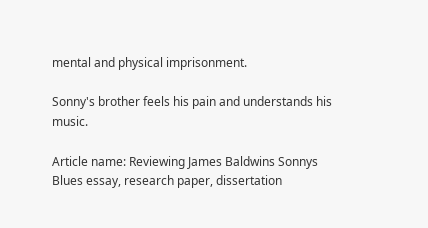mental and physical imprisonment.

Sonny's brother feels his pain and understands his music.

Article name: Reviewing James Baldwins Sonnys Blues essay, research paper, dissertation